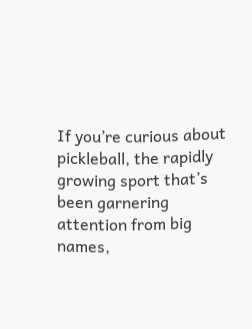If you’re curious about pickleball, the rapidly growing sport that’s been garnering attention from big names,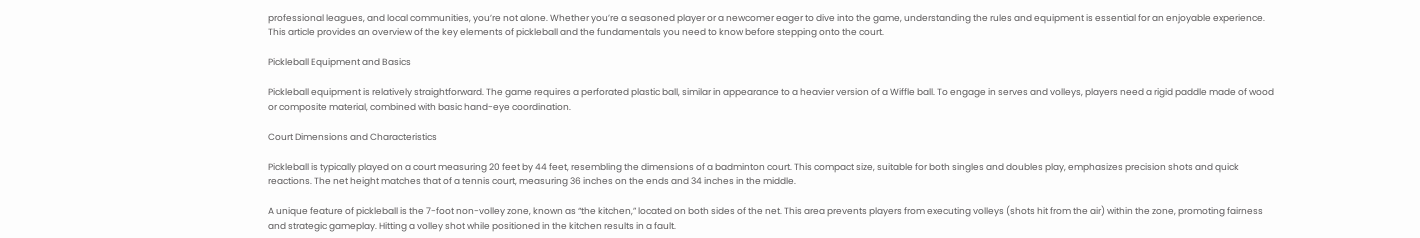professional leagues, and local communities, you’re not alone. Whether you’re a seasoned player or a newcomer eager to dive into the game, understanding the rules and equipment is essential for an enjoyable experience. This article provides an overview of the key elements of pickleball and the fundamentals you need to know before stepping onto the court.

Pickleball Equipment and Basics

Pickleball equipment is relatively straightforward. The game requires a perforated plastic ball, similar in appearance to a heavier version of a Wiffle ball. To engage in serves and volleys, players need a rigid paddle made of wood or composite material, combined with basic hand-eye coordination.

Court Dimensions and Characteristics

Pickleball is typically played on a court measuring 20 feet by 44 feet, resembling the dimensions of a badminton court. This compact size, suitable for both singles and doubles play, emphasizes precision shots and quick reactions. The net height matches that of a tennis court, measuring 36 inches on the ends and 34 inches in the middle.

A unique feature of pickleball is the 7-foot non-volley zone, known as “the kitchen,” located on both sides of the net. This area prevents players from executing volleys (shots hit from the air) within the zone, promoting fairness and strategic gameplay. Hitting a volley shot while positioned in the kitchen results in a fault.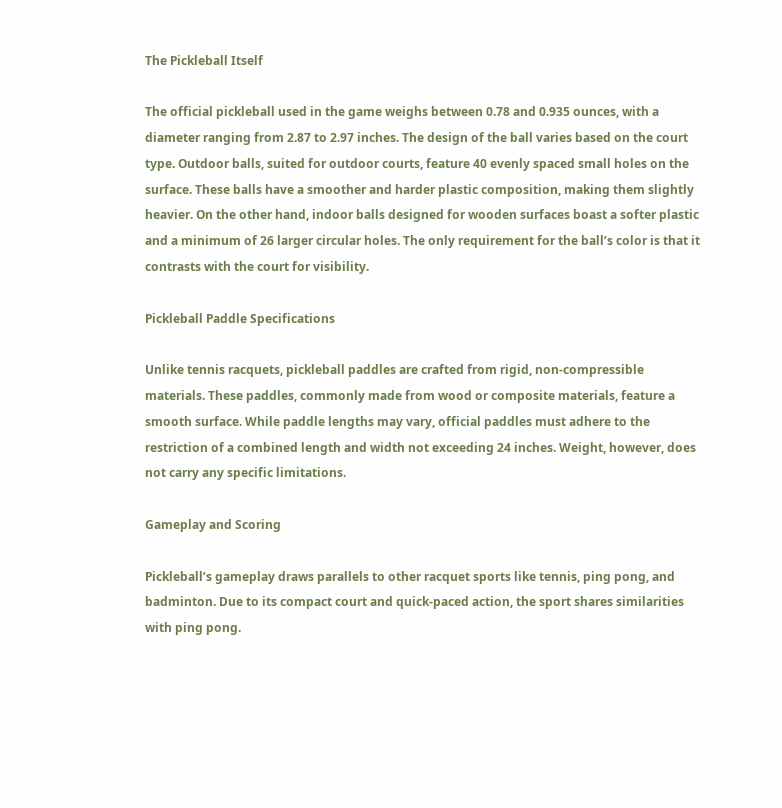The Pickleball Itself

The official pickleball used in the game weighs between 0.78 and 0.935 ounces, with a diameter ranging from 2.87 to 2.97 inches. The design of the ball varies based on the court type. Outdoor balls, suited for outdoor courts, feature 40 evenly spaced small holes on the surface. These balls have a smoother and harder plastic composition, making them slightly heavier. On the other hand, indoor balls designed for wooden surfaces boast a softer plastic and a minimum of 26 larger circular holes. The only requirement for the ball’s color is that it contrasts with the court for visibility.

Pickleball Paddle Specifications

Unlike tennis racquets, pickleball paddles are crafted from rigid, non-compressible materials. These paddles, commonly made from wood or composite materials, feature a smooth surface. While paddle lengths may vary, official paddles must adhere to the restriction of a combined length and width not exceeding 24 inches. Weight, however, does not carry any specific limitations.

Gameplay and Scoring

Pickleball’s gameplay draws parallels to other racquet sports like tennis, ping pong, and badminton. Due to its compact court and quick-paced action, the sport shares similarities with ping pong.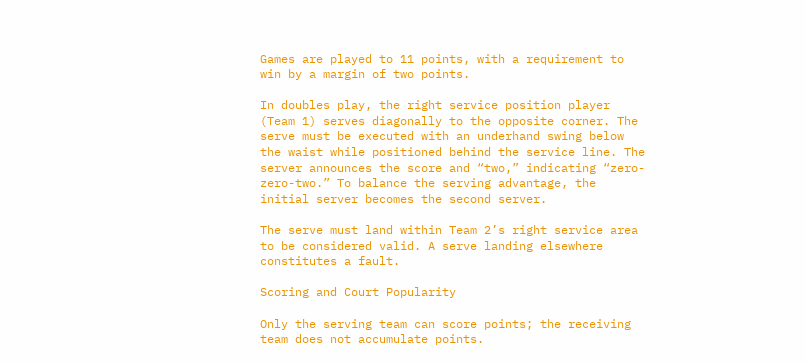Games are played to 11 points, with a requirement to win by a margin of two points.

In doubles play, the right service position player (Team 1) serves diagonally to the opposite corner. The serve must be executed with an underhand swing below the waist while positioned behind the service line. The server announces the score and “two,” indicating “zero-zero-two.” To balance the serving advantage, the initial server becomes the second server.

The serve must land within Team 2’s right service area to be considered valid. A serve landing elsewhere constitutes a fault.

Scoring and Court Popularity

Only the serving team can score points; the receiving team does not accumulate points.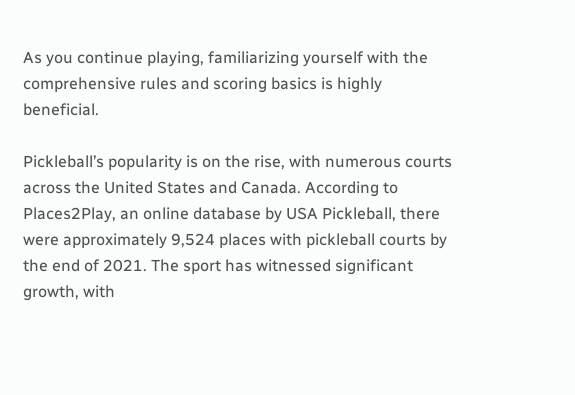As you continue playing, familiarizing yourself with the comprehensive rules and scoring basics is highly beneficial.

Pickleball’s popularity is on the rise, with numerous courts across the United States and Canada. According to Places2Play, an online database by USA Pickleball, there were approximately 9,524 places with pickleball courts by the end of 2021. The sport has witnessed significant growth, with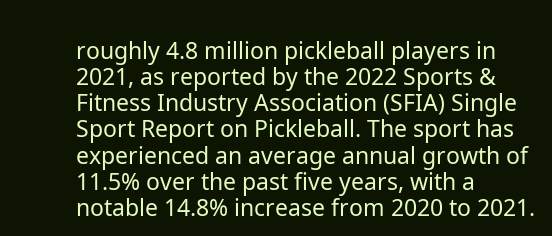roughly 4.8 million pickleball players in 2021, as reported by the 2022 Sports & Fitness Industry Association (SFIA) Single Sport Report on Pickleball. The sport has experienced an average annual growth of 11.5% over the past five years, with a notable 14.8% increase from 2020 to 2021.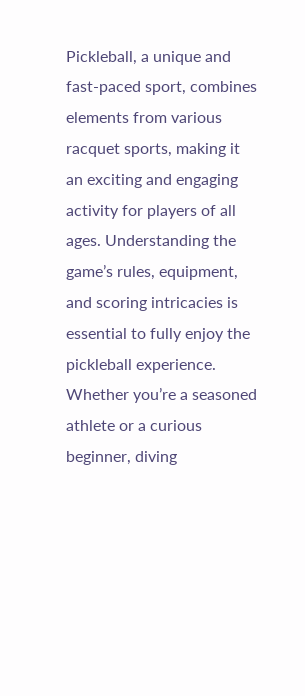Pickleball, a unique and fast-paced sport, combines elements from various racquet sports, making it an exciting and engaging activity for players of all ages. Understanding the game’s rules, equipment, and scoring intricacies is essential to fully enjoy the pickleball experience. Whether you’re a seasoned athlete or a curious beginner, diving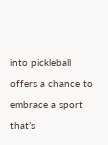into pickleball offers a chance to embrace a sport that’s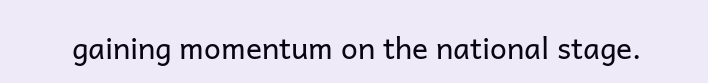gaining momentum on the national stage.